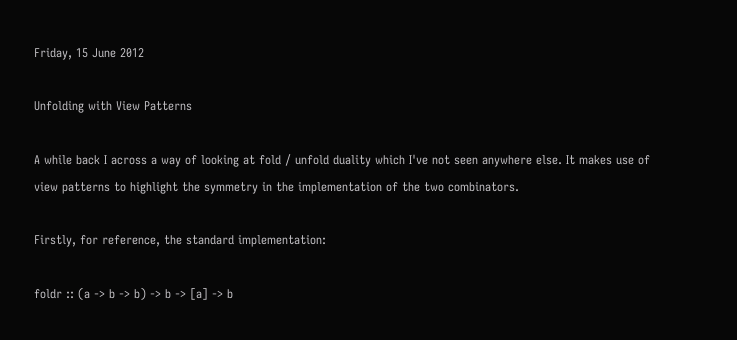Friday, 15 June 2012

Unfolding with View Patterns

A while back I across a way of looking at fold / unfold duality which I've not seen anywhere else. It makes use of view patterns to highlight the symmetry in the implementation of the two combinators.

Firstly, for reference, the standard implementation:

foldr :: (a -> b -> b) -> b -> [a] -> b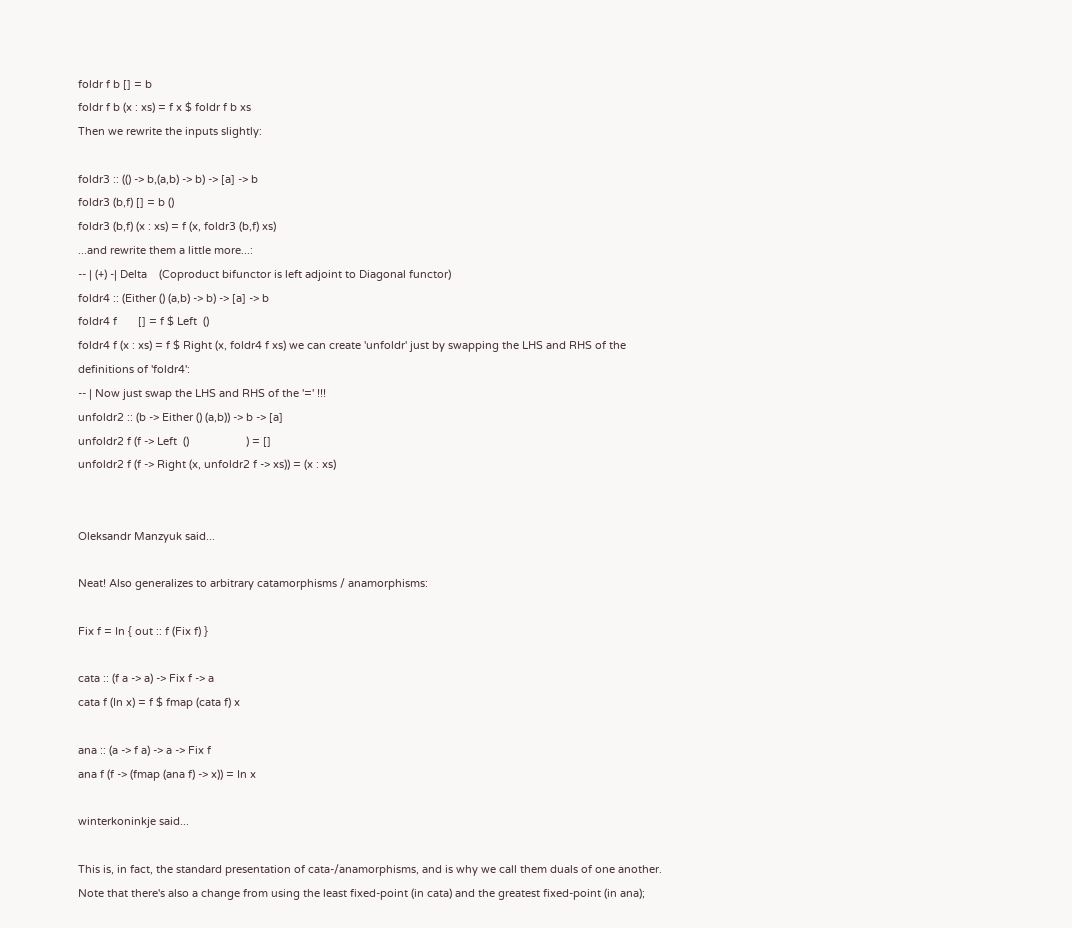foldr f b [] = b
foldr f b (x : xs) = f x $ foldr f b xs
Then we rewrite the inputs slightly:

foldr3 :: (() -> b,(a,b) -> b) -> [a] -> b
foldr3 (b,f) [] = b ()
foldr3 (b,f) (x : xs) = f (x, foldr3 (b,f) xs)
...and rewrite them a little more...:
-- | (+) -| Delta    (Coproduct bifunctor is left adjoint to Diagonal functor)
foldr4 :: (Either () (a,b) -> b) -> [a] -> b
foldr4 f       [] = f $ Left  ()
foldr4 f (x : xs) = f $ Right (x, foldr4 f xs) we can create 'unfoldr' just by swapping the LHS and RHS of the definitions of 'foldr4':
-- | Now just swap the LHS and RHS of the '=' !!!
unfoldr2 :: (b -> Either () (a,b)) -> b -> [a]
unfoldr2 f (f -> Left  ()                   ) = []
unfoldr2 f (f -> Right (x, unfoldr2 f -> xs)) = (x : xs)


Oleksandr Manzyuk said...

Neat! Also generalizes to arbitrary catamorphisms / anamorphisms:

Fix f = In { out :: f (Fix f) }

cata :: (f a -> a) -> Fix f -> a
cata f (In x) = f $ fmap (cata f) x

ana :: (a -> f a) -> a -> Fix f
ana f (f -> (fmap (ana f) -> x)) = In x

winterkoninkje said...

This is, in fact, the standard presentation of cata-/anamorphisms, and is why we call them duals of one another. Note that there's also a change from using the least fixed-point (in cata) and the greatest fixed-point (in ana);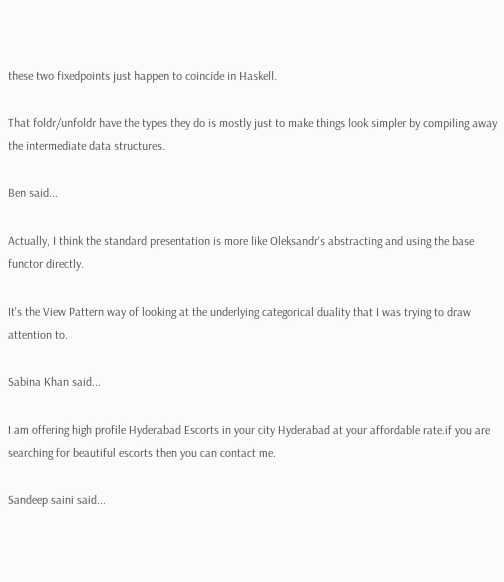these two fixedpoints just happen to coincide in Haskell.

That foldr/unfoldr have the types they do is mostly just to make things look simpler by compiling away the intermediate data structures.

Ben said...

Actually, I think the standard presentation is more like Oleksandr's abstracting and using the base functor directly.

It's the View Pattern way of looking at the underlying categorical duality that I was trying to draw attention to.

Sabina Khan said...

I am offering high profile Hyderabad Escorts in your city Hyderabad at your affordable rate.if you are searching for beautiful escorts then you can contact me.

Sandeep saini said...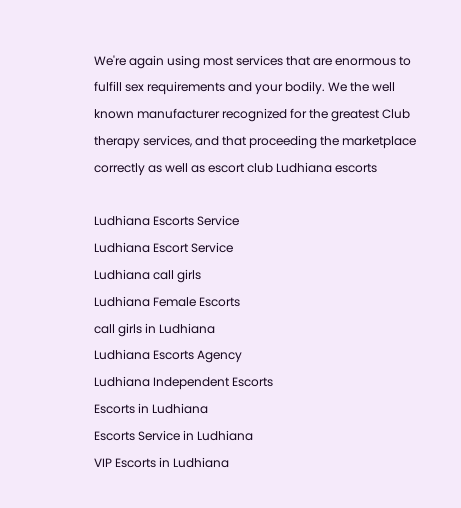We're again using most services that are enormous to fulfill sex requirements and your bodily. We the well known manufacturer recognized for the greatest Club therapy services, and that proceeding the marketplace correctly as well as escort club Ludhiana escorts

Ludhiana Escorts Service
Ludhiana Escort Service
Ludhiana call girls
Ludhiana Female Escorts
call girls in Ludhiana
Ludhiana Escorts Agency
Ludhiana Independent Escorts
Escorts in Ludhiana
Escorts Service in Ludhiana
VIP Escorts in Ludhiana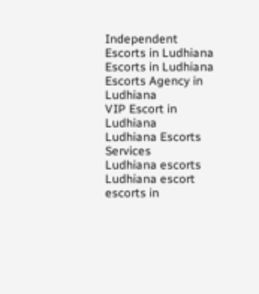Independent Escorts in Ludhiana
Escorts in Ludhiana
Escorts Agency in Ludhiana
VIP Escort in Ludhiana
Ludhiana Escorts Services
Ludhiana escorts
Ludhiana escort
escorts in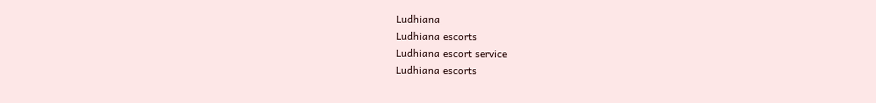Ludhiana
Ludhiana escorts
Ludhiana escort service
Ludhiana escorts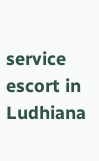service
escort in Ludhiana